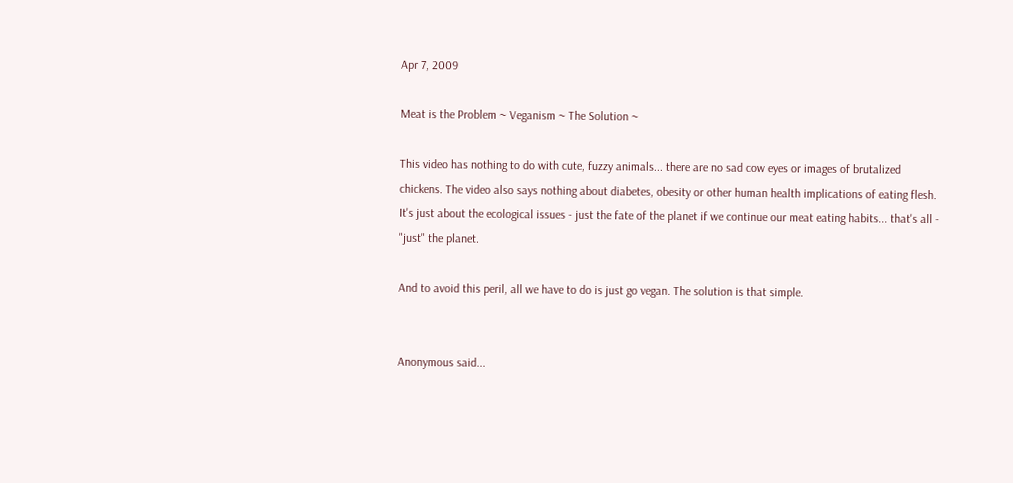Apr 7, 2009

Meat is the Problem ~ Veganism ~ The Solution ~

This video has nothing to do with cute, fuzzy animals... there are no sad cow eyes or images of brutalized chickens. The video also says nothing about diabetes, obesity or other human health implications of eating flesh. It's just about the ecological issues - just the fate of the planet if we continue our meat eating habits... that's all - "just" the planet.

And to avoid this peril, all we have to do is just go vegan. The solution is that simple.


Anonymous said...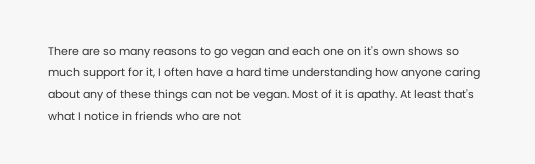There are so many reasons to go vegan and each one on it's own shows so much support for it, I often have a hard time understanding how anyone caring about any of these things can not be vegan. Most of it is apathy. At least that's what I notice in friends who are not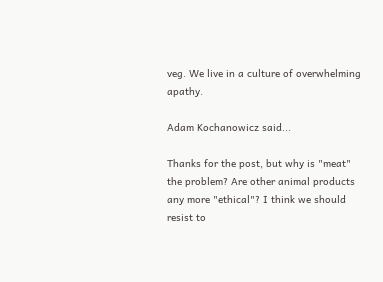veg. We live in a culture of overwhelming apathy.

Adam Kochanowicz said...

Thanks for the post, but why is "meat" the problem? Are other animal products any more "ethical"? I think we should resist to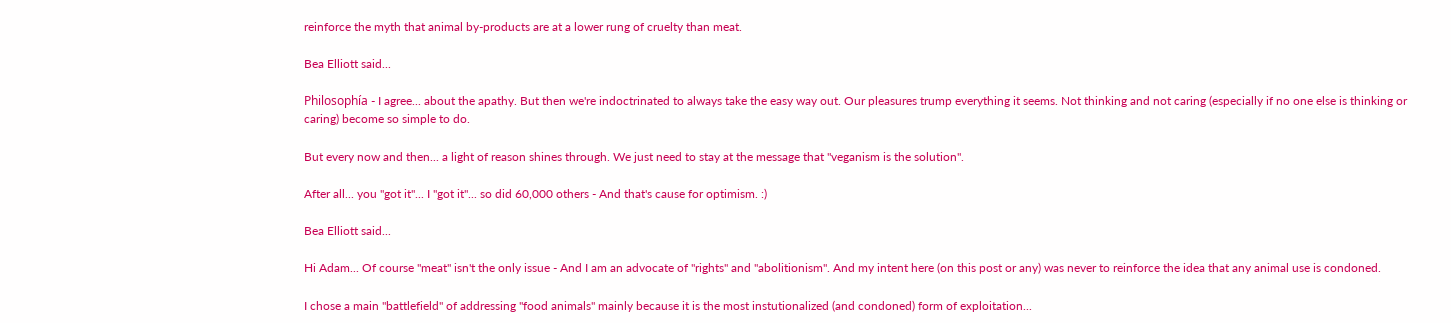reinforce the myth that animal by-products are at a lower rung of cruelty than meat.

Bea Elliott said...

Philosophía - I agree... about the apathy. But then we're indoctrinated to always take the easy way out. Our pleasures trump everything it seems. Not thinking and not caring (especially if no one else is thinking or caring) become so simple to do.

But every now and then... a light of reason shines through. We just need to stay at the message that "veganism is the solution".

After all... you "got it"... I "got it"... so did 60,000 others - And that's cause for optimism. :)

Bea Elliott said...

Hi Adam... Of course "meat" isn't the only issue - And I am an advocate of "rights" and "abolitionism". And my intent here (on this post or any) was never to reinforce the idea that any animal use is condoned.

I chose a main "battlefield" of addressing "food animals" mainly because it is the most instutionalized (and condoned) form of exploitation...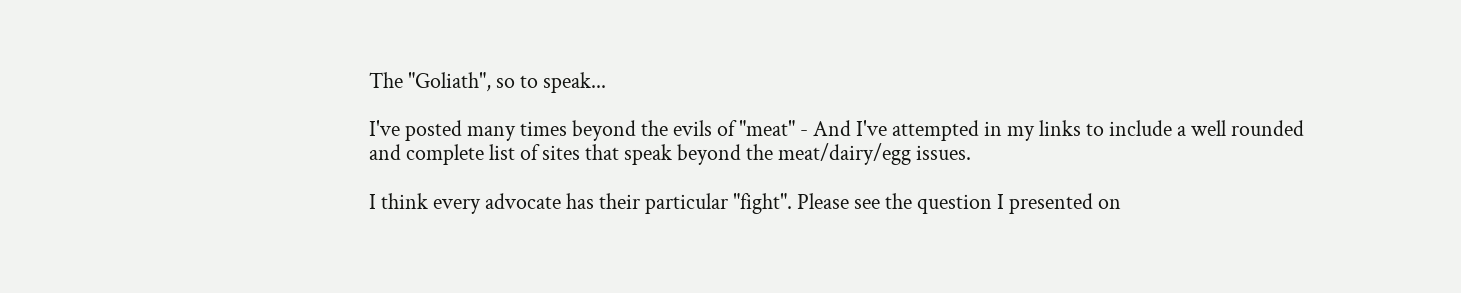The "Goliath", so to speak...

I've posted many times beyond the evils of "meat" - And I've attempted in my links to include a well rounded and complete list of sites that speak beyond the meat/dairy/egg issues.

I think every advocate has their particular "fight". Please see the question I presented on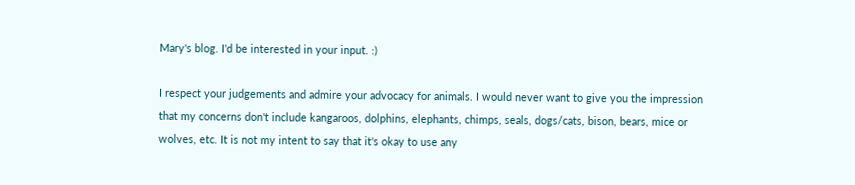Mary's blog. I'd be interested in your input. :)

I respect your judgements and admire your advocacy for animals. I would never want to give you the impression that my concerns don't include kangaroos, dolphins, elephants, chimps, seals, dogs/cats, bison, bears, mice or wolves, etc. It is not my intent to say that it's okay to use any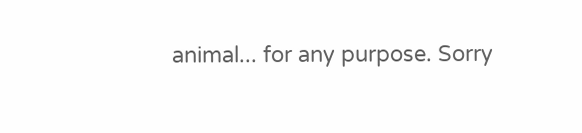animal... for any purpose. Sorry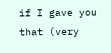if I gave you that (very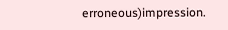erroneous)impression.